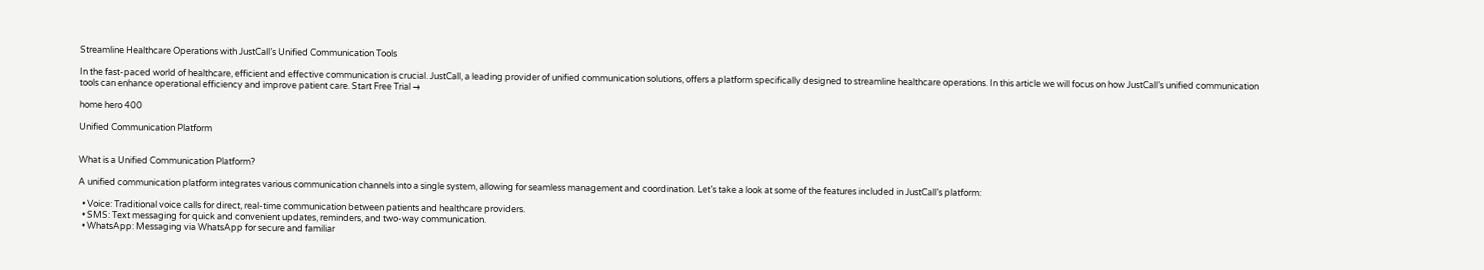Streamline Healthcare Operations with JustCall’s Unified Communication Tools

In the fast-paced world of healthcare, efficient and effective communication is crucial. JustCall, a leading provider of unified communication solutions, offers a platform specifically designed to streamline healthcare operations. In this article we will focus on how JustCall’s unified communication tools can enhance operational efficiency and improve patient care. Start Free Trial →

home hero 400

Unified Communication Platform


What is a Unified Communication Platform?

A unified communication platform integrates various communication channels into a single system, allowing for seamless management and coordination. Let’s take a look at some of the features included in JustCall’s platform:

  • Voice: Traditional voice calls for direct, real-time communication between patients and healthcare providers.
  • SMS: Text messaging for quick and convenient updates, reminders, and two-way communication.
  • WhatsApp: Messaging via WhatsApp for secure and familiar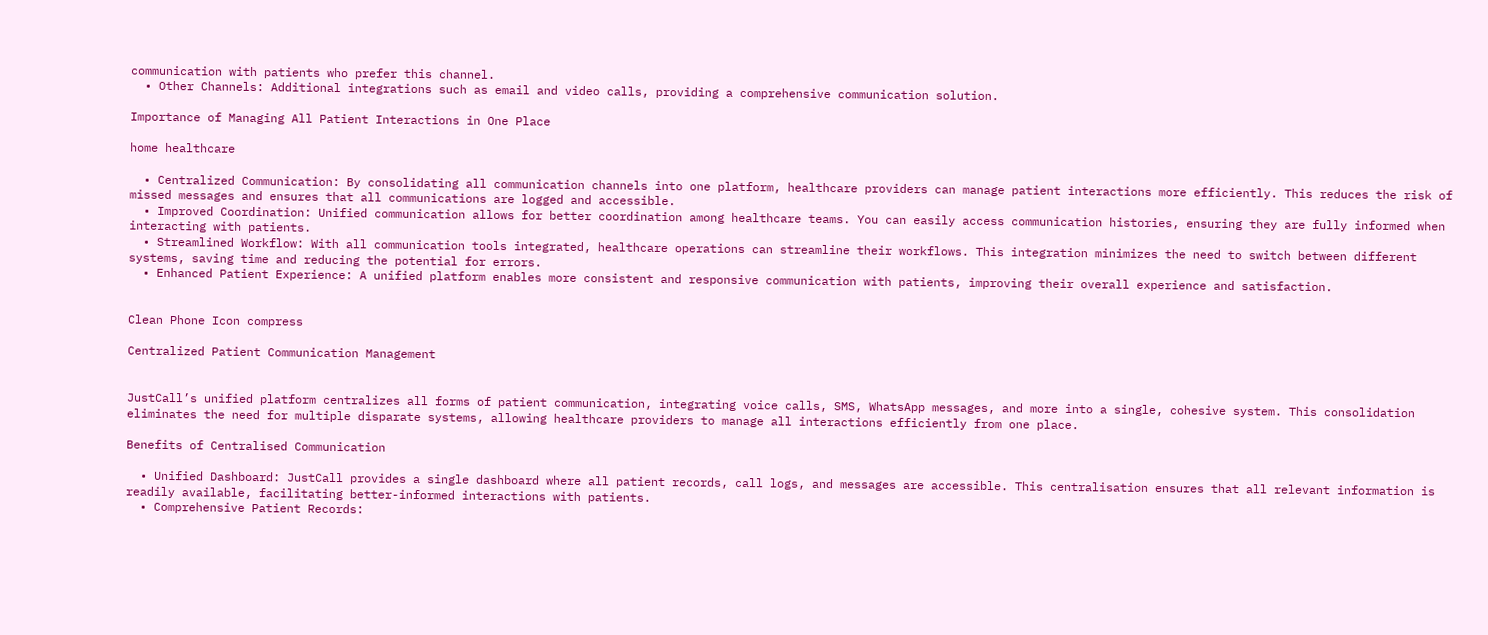communication with patients who prefer this channel.
  • Other Channels: Additional integrations such as email and video calls, providing a comprehensive communication solution.

Importance of Managing All Patient Interactions in One Place

home healthcare

  • Centralized Communication: By consolidating all communication channels into one platform, healthcare providers can manage patient interactions more efficiently. This reduces the risk of missed messages and ensures that all communications are logged and accessible.
  • Improved Coordination: Unified communication allows for better coordination among healthcare teams. You can easily access communication histories, ensuring they are fully informed when interacting with patients.
  • Streamlined Workflow: With all communication tools integrated, healthcare operations can streamline their workflows. This integration minimizes the need to switch between different systems, saving time and reducing the potential for errors.
  • Enhanced Patient Experience: A unified platform enables more consistent and responsive communication with patients, improving their overall experience and satisfaction.


Clean Phone Icon compress

Centralized Patient Communication Management


JustCall’s unified platform centralizes all forms of patient communication, integrating voice calls, SMS, WhatsApp messages, and more into a single, cohesive system. This consolidation eliminates the need for multiple disparate systems, allowing healthcare providers to manage all interactions efficiently from one place.

Benefits of Centralised Communication

  • Unified Dashboard: JustCall provides a single dashboard where all patient records, call logs, and messages are accessible. This centralisation ensures that all relevant information is readily available, facilitating better-informed interactions with patients.
  • Comprehensive Patient Records: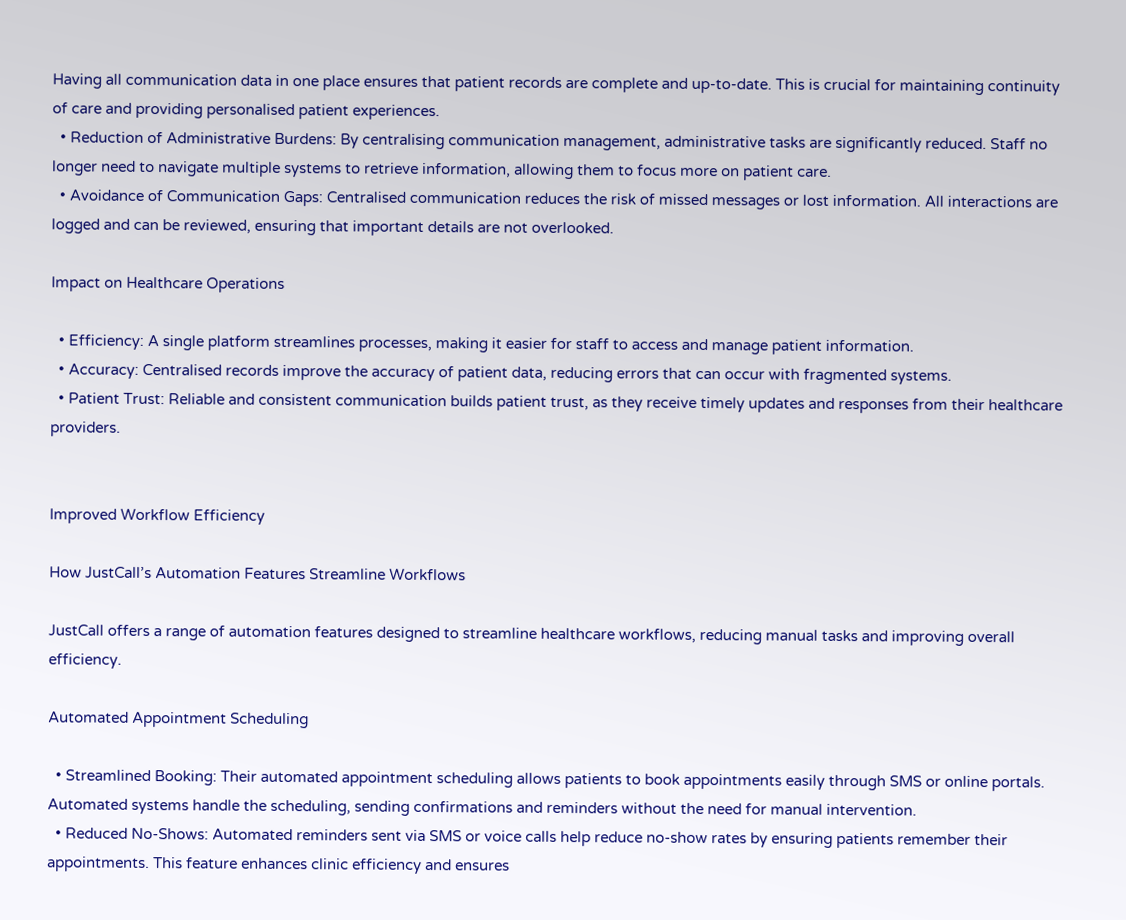Having all communication data in one place ensures that patient records are complete and up-to-date. This is crucial for maintaining continuity of care and providing personalised patient experiences.
  • Reduction of Administrative Burdens: By centralising communication management, administrative tasks are significantly reduced. Staff no longer need to navigate multiple systems to retrieve information, allowing them to focus more on patient care.
  • Avoidance of Communication Gaps: Centralised communication reduces the risk of missed messages or lost information. All interactions are logged and can be reviewed, ensuring that important details are not overlooked.

Impact on Healthcare Operations

  • Efficiency: A single platform streamlines processes, making it easier for staff to access and manage patient information.
  • Accuracy: Centralised records improve the accuracy of patient data, reducing errors that can occur with fragmented systems.
  • Patient Trust: Reliable and consistent communication builds patient trust, as they receive timely updates and responses from their healthcare providers.


Improved Workflow Efficiency

How JustCall’s Automation Features Streamline Workflows

JustCall offers a range of automation features designed to streamline healthcare workflows, reducing manual tasks and improving overall efficiency.

Automated Appointment Scheduling

  • Streamlined Booking: Their automated appointment scheduling allows patients to book appointments easily through SMS or online portals. Automated systems handle the scheduling, sending confirmations and reminders without the need for manual intervention.
  • Reduced No-Shows: Automated reminders sent via SMS or voice calls help reduce no-show rates by ensuring patients remember their appointments. This feature enhances clinic efficiency and ensures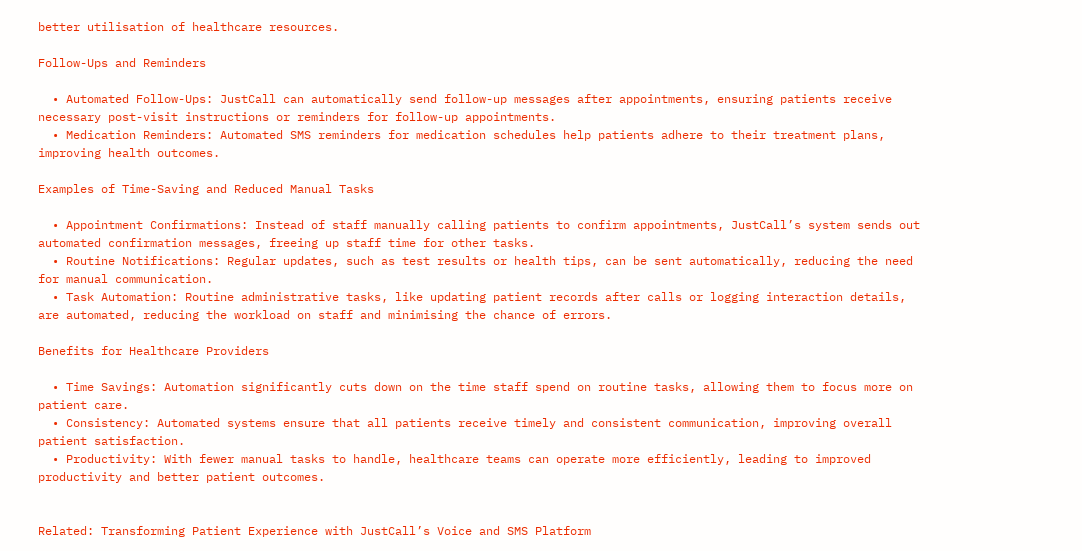better utilisation of healthcare resources.

Follow-Ups and Reminders

  • Automated Follow-Ups: JustCall can automatically send follow-up messages after appointments, ensuring patients receive necessary post-visit instructions or reminders for follow-up appointments.
  • Medication Reminders: Automated SMS reminders for medication schedules help patients adhere to their treatment plans, improving health outcomes.

Examples of Time-Saving and Reduced Manual Tasks

  • Appointment Confirmations: Instead of staff manually calling patients to confirm appointments, JustCall’s system sends out automated confirmation messages, freeing up staff time for other tasks.
  • Routine Notifications: Regular updates, such as test results or health tips, can be sent automatically, reducing the need for manual communication.
  • Task Automation: Routine administrative tasks, like updating patient records after calls or logging interaction details, are automated, reducing the workload on staff and minimising the chance of errors.

Benefits for Healthcare Providers

  • Time Savings: Automation significantly cuts down on the time staff spend on routine tasks, allowing them to focus more on patient care.
  • Consistency: Automated systems ensure that all patients receive timely and consistent communication, improving overall patient satisfaction.
  • Productivity: With fewer manual tasks to handle, healthcare teams can operate more efficiently, leading to improved productivity and better patient outcomes.


Related: Transforming Patient Experience with JustCall’s Voice and SMS Platform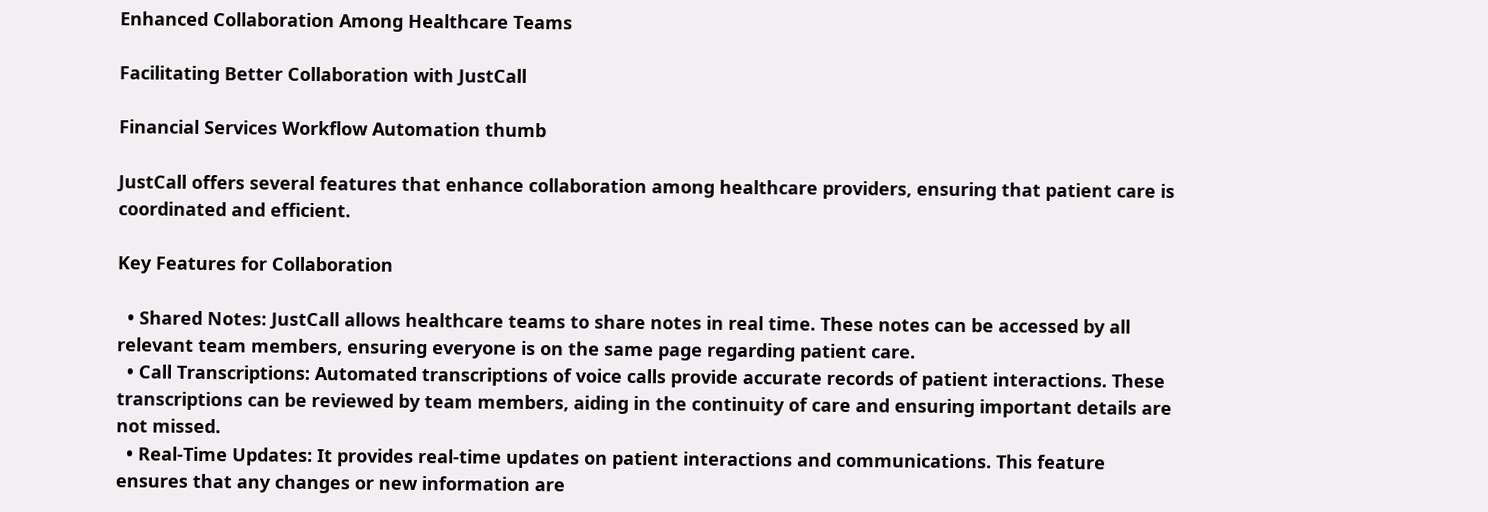Enhanced Collaboration Among Healthcare Teams

Facilitating Better Collaboration with JustCall

Financial Services Workflow Automation thumb

JustCall offers several features that enhance collaboration among healthcare providers, ensuring that patient care is coordinated and efficient.

Key Features for Collaboration

  • Shared Notes: JustCall allows healthcare teams to share notes in real time. These notes can be accessed by all relevant team members, ensuring everyone is on the same page regarding patient care.
  • Call Transcriptions: Automated transcriptions of voice calls provide accurate records of patient interactions. These transcriptions can be reviewed by team members, aiding in the continuity of care and ensuring important details are not missed.
  • Real-Time Updates: It provides real-time updates on patient interactions and communications. This feature ensures that any changes or new information are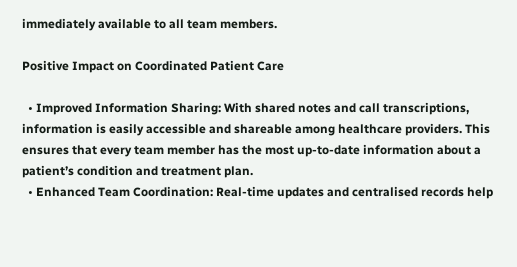immediately available to all team members.

Positive Impact on Coordinated Patient Care

  • Improved Information Sharing: With shared notes and call transcriptions, information is easily accessible and shareable among healthcare providers. This ensures that every team member has the most up-to-date information about a patient’s condition and treatment plan.
  • Enhanced Team Coordination: Real-time updates and centralised records help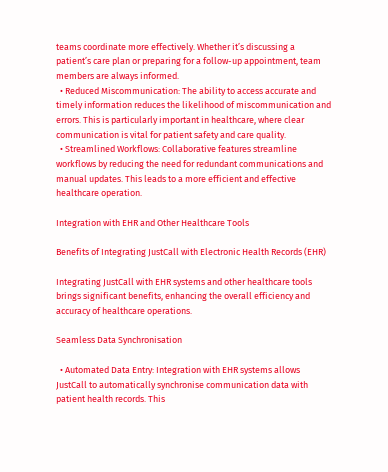teams coordinate more effectively. Whether it’s discussing a patient’s care plan or preparing for a follow-up appointment, team members are always informed.
  • Reduced Miscommunication: The ability to access accurate and timely information reduces the likelihood of miscommunication and errors. This is particularly important in healthcare, where clear communication is vital for patient safety and care quality.
  • Streamlined Workflows: Collaborative features streamline workflows by reducing the need for redundant communications and manual updates. This leads to a more efficient and effective healthcare operation.

Integration with EHR and Other Healthcare Tools

Benefits of Integrating JustCall with Electronic Health Records (EHR)

Integrating JustCall with EHR systems and other healthcare tools brings significant benefits, enhancing the overall efficiency and accuracy of healthcare operations.

Seamless Data Synchronisation

  • Automated Data Entry: Integration with EHR systems allows JustCall to automatically synchronise communication data with patient health records. This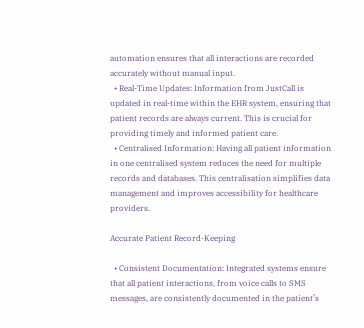automation ensures that all interactions are recorded accurately without manual input.
  • Real-Time Updates: Information from JustCall is updated in real-time within the EHR system, ensuring that patient records are always current. This is crucial for providing timely and informed patient care.
  • Centralised Information: Having all patient information in one centralised system reduces the need for multiple records and databases. This centralisation simplifies data management and improves accessibility for healthcare providers.

Accurate Patient Record-Keeping

  • Consistent Documentation: Integrated systems ensure that all patient interactions, from voice calls to SMS messages, are consistently documented in the patient’s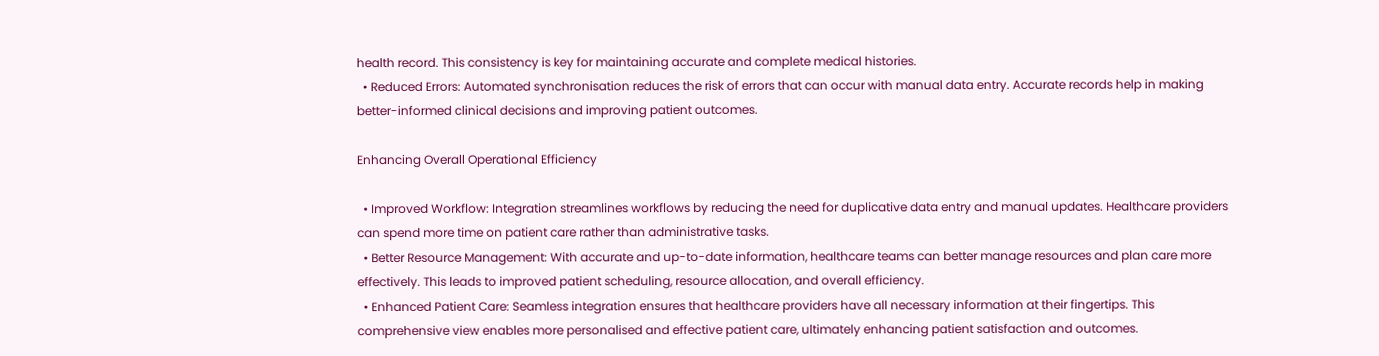health record. This consistency is key for maintaining accurate and complete medical histories.
  • Reduced Errors: Automated synchronisation reduces the risk of errors that can occur with manual data entry. Accurate records help in making better-informed clinical decisions and improving patient outcomes.

Enhancing Overall Operational Efficiency

  • Improved Workflow: Integration streamlines workflows by reducing the need for duplicative data entry and manual updates. Healthcare providers can spend more time on patient care rather than administrative tasks.
  • Better Resource Management: With accurate and up-to-date information, healthcare teams can better manage resources and plan care more effectively. This leads to improved patient scheduling, resource allocation, and overall efficiency.
  • Enhanced Patient Care: Seamless integration ensures that healthcare providers have all necessary information at their fingertips. This comprehensive view enables more personalised and effective patient care, ultimately enhancing patient satisfaction and outcomes.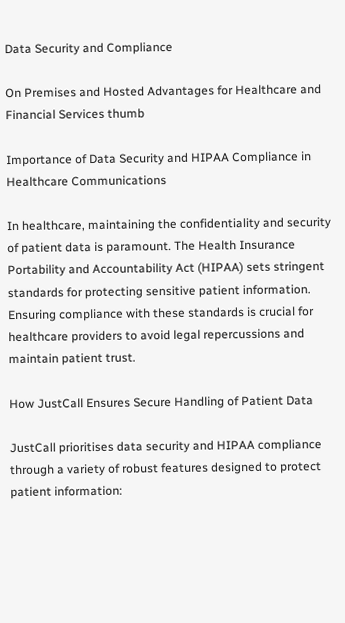Data Security and Compliance

On Premises and Hosted Advantages for Healthcare and Financial Services thumb

Importance of Data Security and HIPAA Compliance in Healthcare Communications

In healthcare, maintaining the confidentiality and security of patient data is paramount. The Health Insurance Portability and Accountability Act (HIPAA) sets stringent standards for protecting sensitive patient information. Ensuring compliance with these standards is crucial for healthcare providers to avoid legal repercussions and maintain patient trust.

How JustCall Ensures Secure Handling of Patient Data

JustCall prioritises data security and HIPAA compliance through a variety of robust features designed to protect patient information: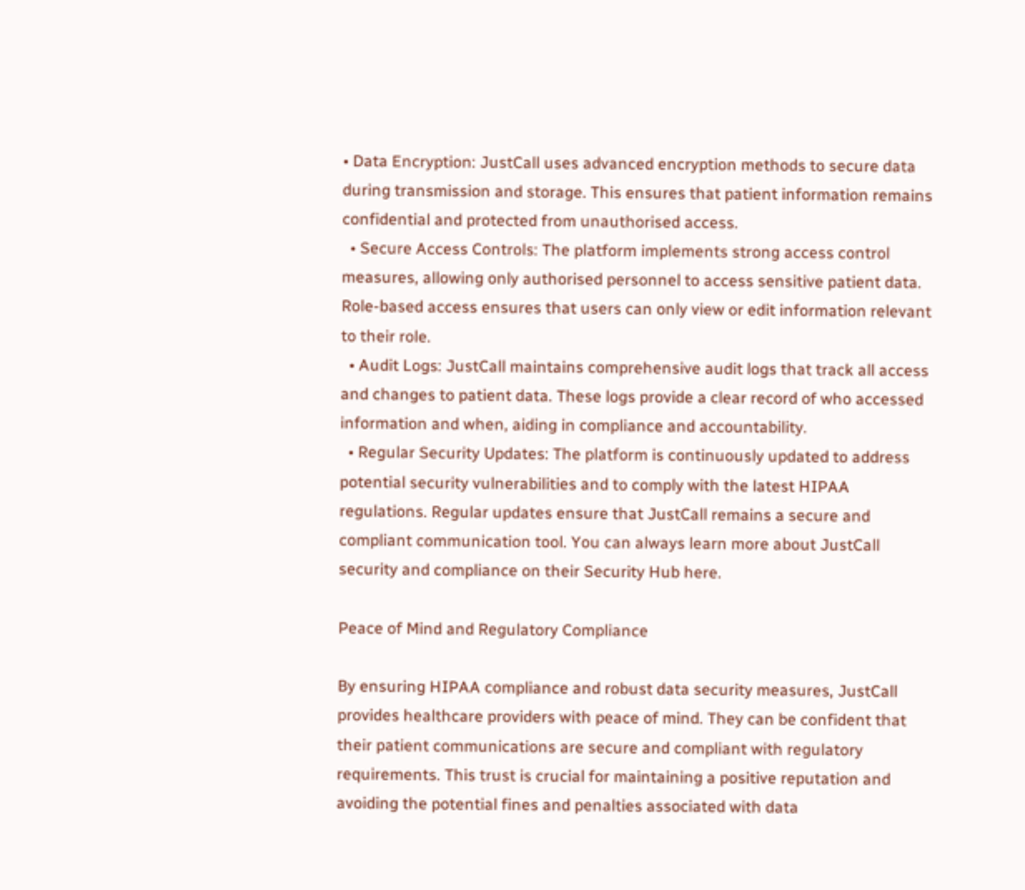• Data Encryption: JustCall uses advanced encryption methods to secure data during transmission and storage. This ensures that patient information remains confidential and protected from unauthorised access.
  • Secure Access Controls: The platform implements strong access control measures, allowing only authorised personnel to access sensitive patient data. Role-based access ensures that users can only view or edit information relevant to their role.
  • Audit Logs: JustCall maintains comprehensive audit logs that track all access and changes to patient data. These logs provide a clear record of who accessed information and when, aiding in compliance and accountability.
  • Regular Security Updates: The platform is continuously updated to address potential security vulnerabilities and to comply with the latest HIPAA regulations. Regular updates ensure that JustCall remains a secure and compliant communication tool. You can always learn more about JustCall security and compliance on their Security Hub here.

Peace of Mind and Regulatory Compliance

By ensuring HIPAA compliance and robust data security measures, JustCall provides healthcare providers with peace of mind. They can be confident that their patient communications are secure and compliant with regulatory requirements. This trust is crucial for maintaining a positive reputation and avoiding the potential fines and penalties associated with data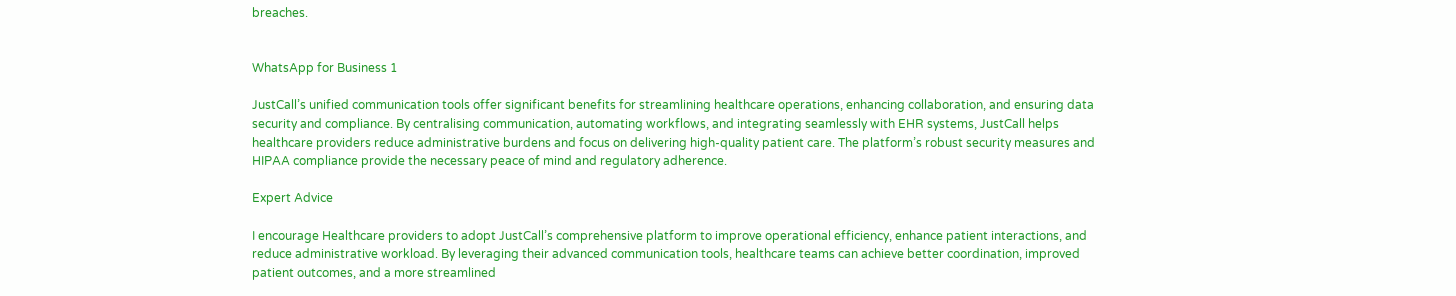breaches.


WhatsApp for Business 1

JustCall’s unified communication tools offer significant benefits for streamlining healthcare operations, enhancing collaboration, and ensuring data security and compliance. By centralising communication, automating workflows, and integrating seamlessly with EHR systems, JustCall helps healthcare providers reduce administrative burdens and focus on delivering high-quality patient care. The platform’s robust security measures and HIPAA compliance provide the necessary peace of mind and regulatory adherence.

Expert Advice

I encourage Healthcare providers to adopt JustCall’s comprehensive platform to improve operational efficiency, enhance patient interactions, and reduce administrative workload. By leveraging their advanced communication tools, healthcare teams can achieve better coordination, improved patient outcomes, and a more streamlined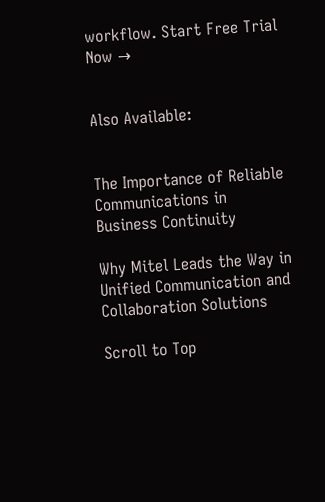workflow. Start Free Trial Now →


Also Available:


The Importance of Reliable Communications in Business Continuity

Why Mitel Leads the Way in Unified Communication and Collaboration Solutions

Scroll to Top